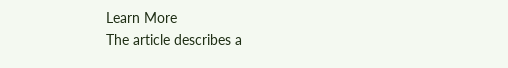Learn More
The article describes a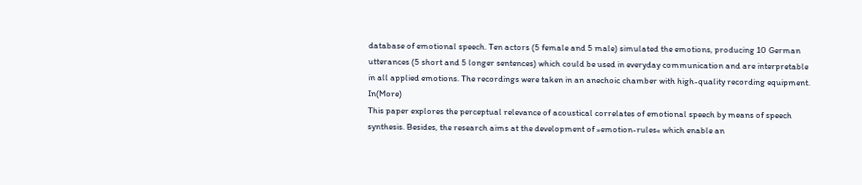database of emotional speech. Ten actors (5 female and 5 male) simulated the emotions, producing 10 German utterances (5 short and 5 longer sentences) which could be used in everyday communication and are interpretable in all applied emotions. The recordings were taken in an anechoic chamber with high-quality recording equipment. In(More)
This paper explores the perceptual relevance of acoustical correlates of emotional speech by means of speech synthesis. Besides, the research aims at the development of »emotion-rules« which enable an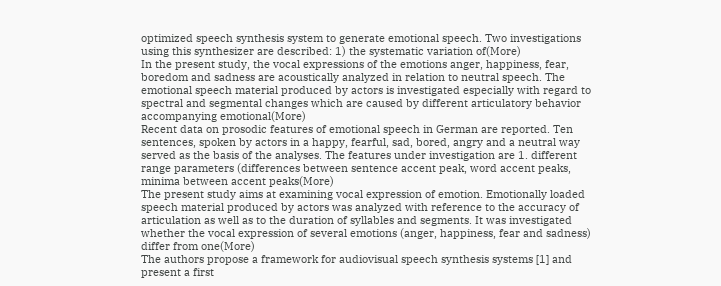optimized speech synthesis system to generate emotional speech. Two investigations using this synthesizer are described: 1) the systematic variation of(More)
In the present study, the vocal expressions of the emotions anger, happiness, fear, boredom and sadness are acoustically analyzed in relation to neutral speech. The emotional speech material produced by actors is investigated especially with regard to spectral and segmental changes which are caused by different articulatory behavior accompanying emotional(More)
Recent data on prosodic features of emotional speech in German are reported. Ten sentences, spoken by actors in a happy, fearful, sad, bored, angry and a neutral way served as the basis of the analyses. The features under investigation are 1. different range parameters (differences between sentence accent peak, word accent peaks, minima between accent peaks(More)
The present study aims at examining vocal expression of emotion. Emotionally loaded speech material produced by actors was analyzed with reference to the accuracy of articulation as well as to the duration of syllables and segments. It was investigated whether the vocal expression of several emotions (anger, happiness, fear and sadness) differ from one(More)
The authors propose a framework for audiovisual speech synthesis systems [1] and present a first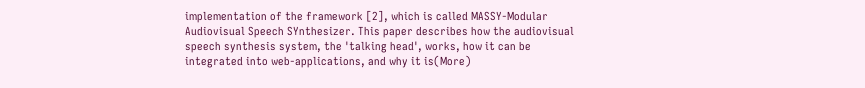implementation of the framework [2], which is called MASSY-Modular Audiovisual Speech SYnthesizer. This paper describes how the audiovisual speech synthesis system, the 'talking head', works, how it can be integrated into web-applications, and why it is(More)